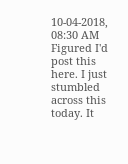10-04-2018, 08:30 AM
Figured I'd post this here. I just stumbled across this today. It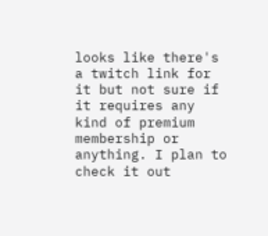looks like there's a twitch link for it but not sure if it requires any kind of premium membership or anything. I plan to check it out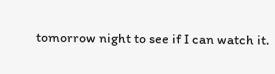tomorrow night to see if I can watch it.